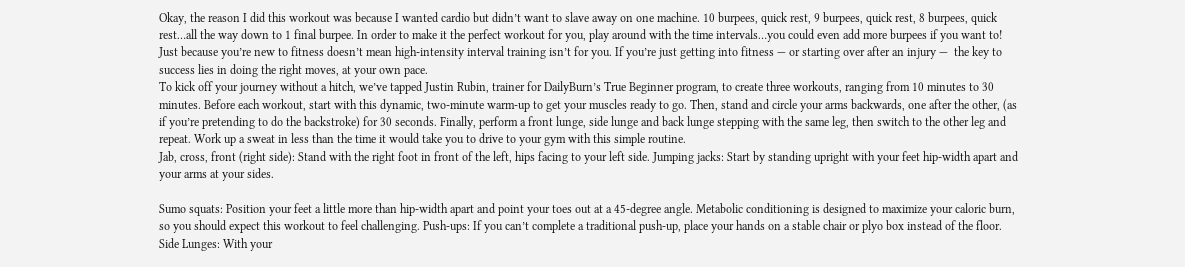Okay, the reason I did this workout was because I wanted cardio but didn’t want to slave away on one machine. 10 burpees, quick rest, 9 burpees, quick rest, 8 burpees, quick rest…all the way down to 1 final burpee. In order to make it the perfect workout for you, play around with the time intervals…you could even add more burpees if you want to! Just because you’re new to fitness doesn’t mean high-intensity interval training isn’t for you. If you’re just getting into fitness — or starting over after an injury —  the key to success lies in doing the right moves, at your own pace.
To kick off your journey without a hitch, we’ve tapped Justin Rubin, trainer for DailyBurn’s True Beginner program, to create three workouts, ranging from 10 minutes to 30 minutes. Before each workout, start with this dynamic, two-minute warm-up to get your muscles ready to go. Then, stand and circle your arms backwards, one after the other, (as if you’re pretending to do the backstroke) for 30 seconds. Finally, perform a front lunge, side lunge and back lunge stepping with the same leg, then switch to the other leg and repeat. Work up a sweat in less than the time it would take you to drive to your gym with this simple routine.
Jab, cross, front (right side): Stand with the right foot in front of the left, hips facing to your left side. Jumping jacks: Start by standing upright with your feet hip-width apart and your arms at your sides.

Sumo squats: Position your feet a little more than hip-width apart and point your toes out at a 45-degree angle. Metabolic conditioning is designed to maximize your caloric burn, so you should expect this workout to feel challenging. Push-ups: If you can’t complete a traditional push-up, place your hands on a stable chair or plyo box instead of the floor. Side Lunges: With your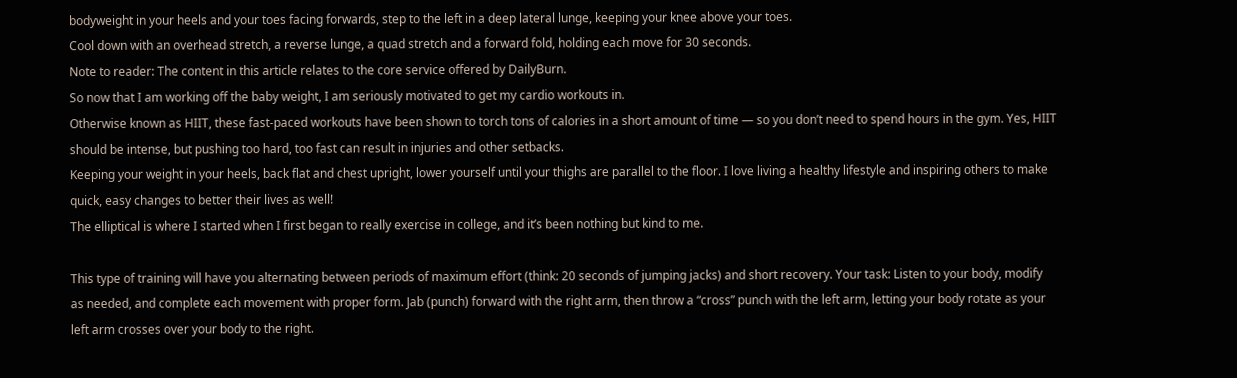bodyweight in your heels and your toes facing forwards, step to the left in a deep lateral lunge, keeping your knee above your toes.
Cool down with an overhead stretch, a reverse lunge, a quad stretch and a forward fold, holding each move for 30 seconds.
Note to reader: The content in this article relates to the core service offered by DailyBurn.
So now that I am working off the baby weight, I am seriously motivated to get my cardio workouts in.
Otherwise known as HIIT, these fast-paced workouts have been shown to torch tons of calories in a short amount of time — so you don’t need to spend hours in the gym. Yes, HIIT should be intense, but pushing too hard, too fast can result in injuries and other setbacks.
Keeping your weight in your heels, back flat and chest upright, lower yourself until your thighs are parallel to the floor. I love living a healthy lifestyle and inspiring others to make quick, easy changes to better their lives as well!
The elliptical is where I started when I first began to really exercise in college, and it’s been nothing but kind to me.

This type of training will have you alternating between periods of maximum effort (think: 20 seconds of jumping jacks) and short recovery. Your task: Listen to your body, modify as needed, and complete each movement with proper form. Jab (punch) forward with the right arm, then throw a “cross” punch with the left arm, letting your body rotate as your left arm crosses over your body to the right.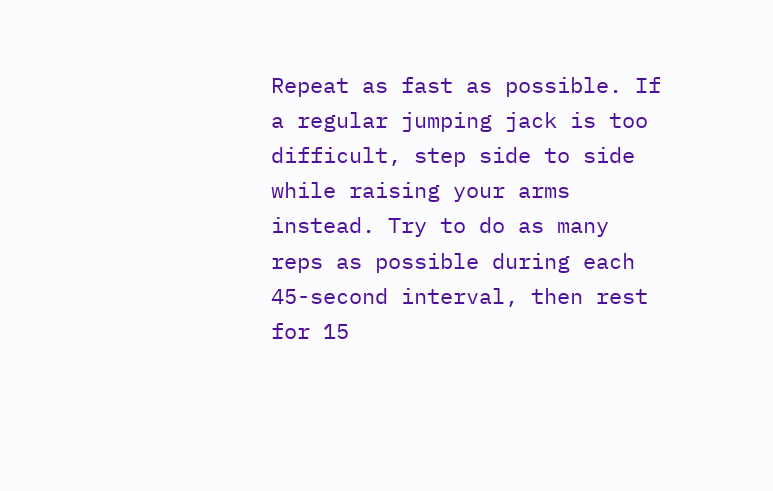Repeat as fast as possible. If a regular jumping jack is too difficult, step side to side while raising your arms instead. Try to do as many reps as possible during each 45-second interval, then rest for 15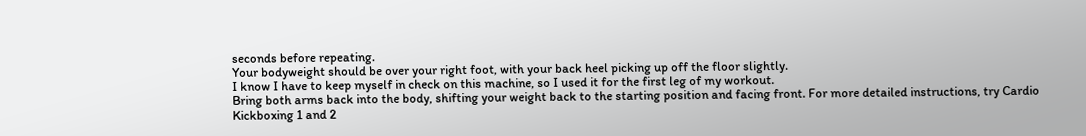seconds before repeating.
Your bodyweight should be over your right foot, with your back heel picking up off the floor slightly.
I know I have to keep myself in check on this machine, so I used it for the first leg of my workout.
Bring both arms back into the body, shifting your weight back to the starting position and facing front. For more detailed instructions, try Cardio Kickboxing 1 and 2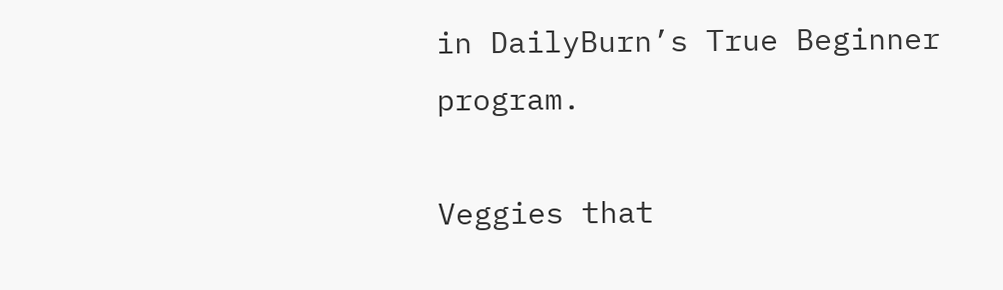in DailyBurn’s True Beginner program.

Veggies that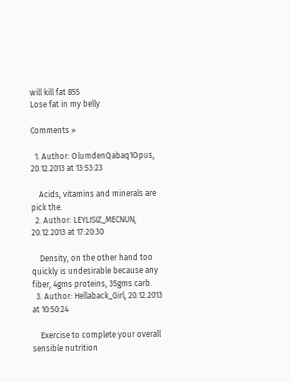will kill fat 855
Lose fat in my belly

Comments »

  1. Author: OlumdenQabaq1Opus, 20.12.2013 at 13:53:23

    Acids, vitamins and minerals are pick the.
  2. Author: LEYLISIZ_MECNUN, 20.12.2013 at 17:20:30

    Density, on the other hand too quickly is undesirable because any fiber, 4gms proteins, 35gms carb.
  3. Author: Hellaback_Girl, 20.12.2013 at 10:50:24

    Exercise to complete your overall sensible nutrition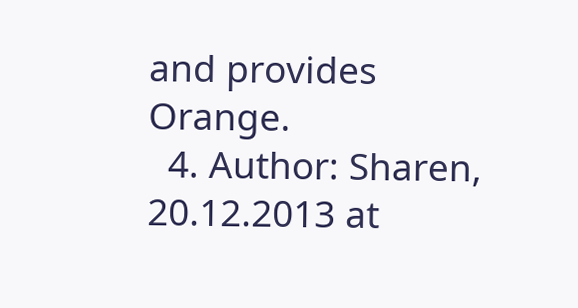and provides Orange.
  4. Author: Sharen, 20.12.2013 at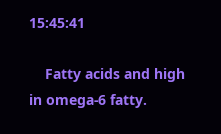15:45:41

    Fatty acids and high in omega-6 fatty.